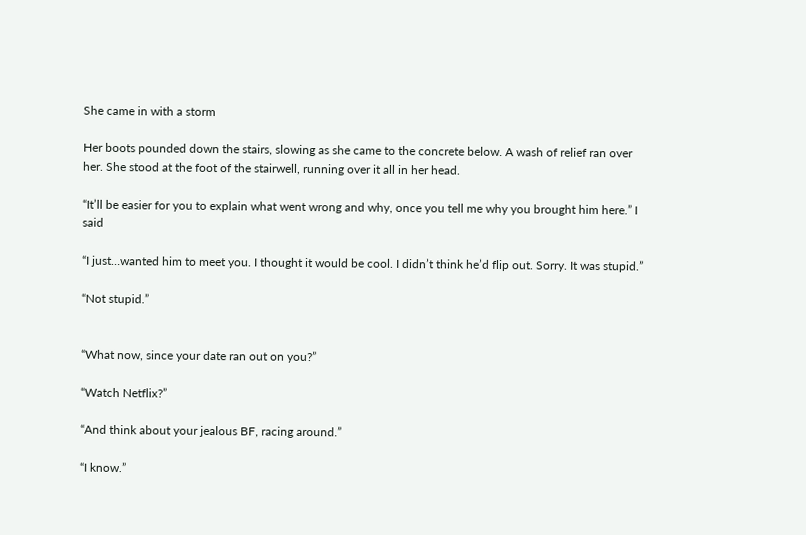She came in with a storm

Her boots pounded down the stairs, slowing as she came to the concrete below. A wash of relief ran over her. She stood at the foot of the stairwell, running over it all in her head.

“It’ll be easier for you to explain what went wrong and why, once you tell me why you brought him here.” I said

“I just…wanted him to meet you. I thought it would be cool. I didn’t think he’d flip out. Sorry. It was stupid.”

“Not stupid.”


“What now, since your date ran out on you?”

“Watch Netflix?”

“And think about your jealous BF, racing around.”

“I know.”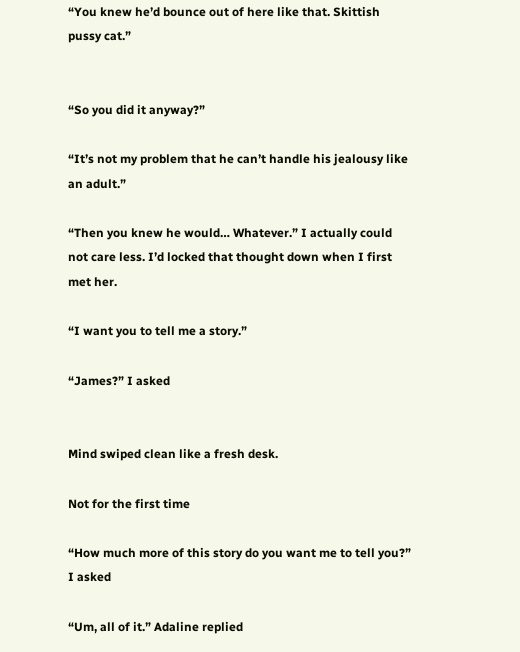“You knew he’d bounce out of here like that. Skittish pussy cat.”


“So you did it anyway?”

“It’s not my problem that he can’t handle his jealousy like an adult.”

“Then you knew he would… Whatever.” I actually could not care less. I’d locked that thought down when I first met her.

“I want you to tell me a story.”

“James?” I asked


Mind swiped clean like a fresh desk.

Not for the first time

“How much more of this story do you want me to tell you?” I asked

“Um, all of it.” Adaline replied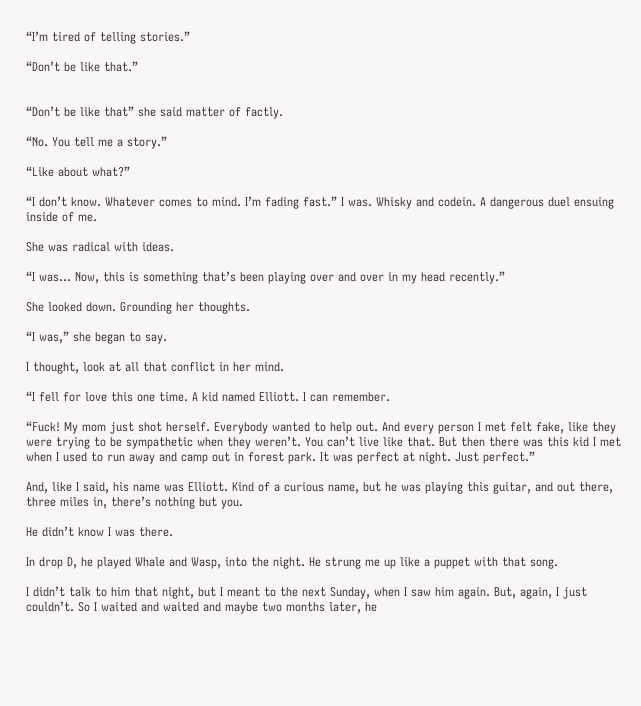“I’m tired of telling stories.”

“Don’t be like that.”


“Don’t be like that” she said matter of factly.

“No. You tell me a story.”

“Like about what?”

“I don’t know. Whatever comes to mind. I’m fading fast.” I was. Whisky and codein. A dangerous duel ensuing inside of me.

She was radical with ideas.

“I was… Now, this is something that’s been playing over and over in my head recently.”

She looked down. Grounding her thoughts.

“I was,” she began to say.

I thought, look at all that conflict in her mind.

“I fell for love this one time. A kid named Elliott. I can remember.

“Fuck! My mom just shot herself. Everybody wanted to help out. And every person I met felt fake, like they were trying to be sympathetic when they weren’t. You can’t live like that. But then there was this kid I met when I used to run away and camp out in forest park. It was perfect at night. Just perfect.”

And, like I said, his name was Elliott. Kind of a curious name, but he was playing this guitar, and out there, three miles in, there’s nothing but you.

He didn’t know I was there.

In drop D, he played Whale and Wasp, into the night. He strung me up like a puppet with that song.

I didn’t talk to him that night, but I meant to the next Sunday, when I saw him again. But, again, I just couldn’t. So I waited and waited and maybe two months later, he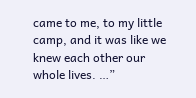came to me, to my little camp, and it was like we knew each other our whole lives. …”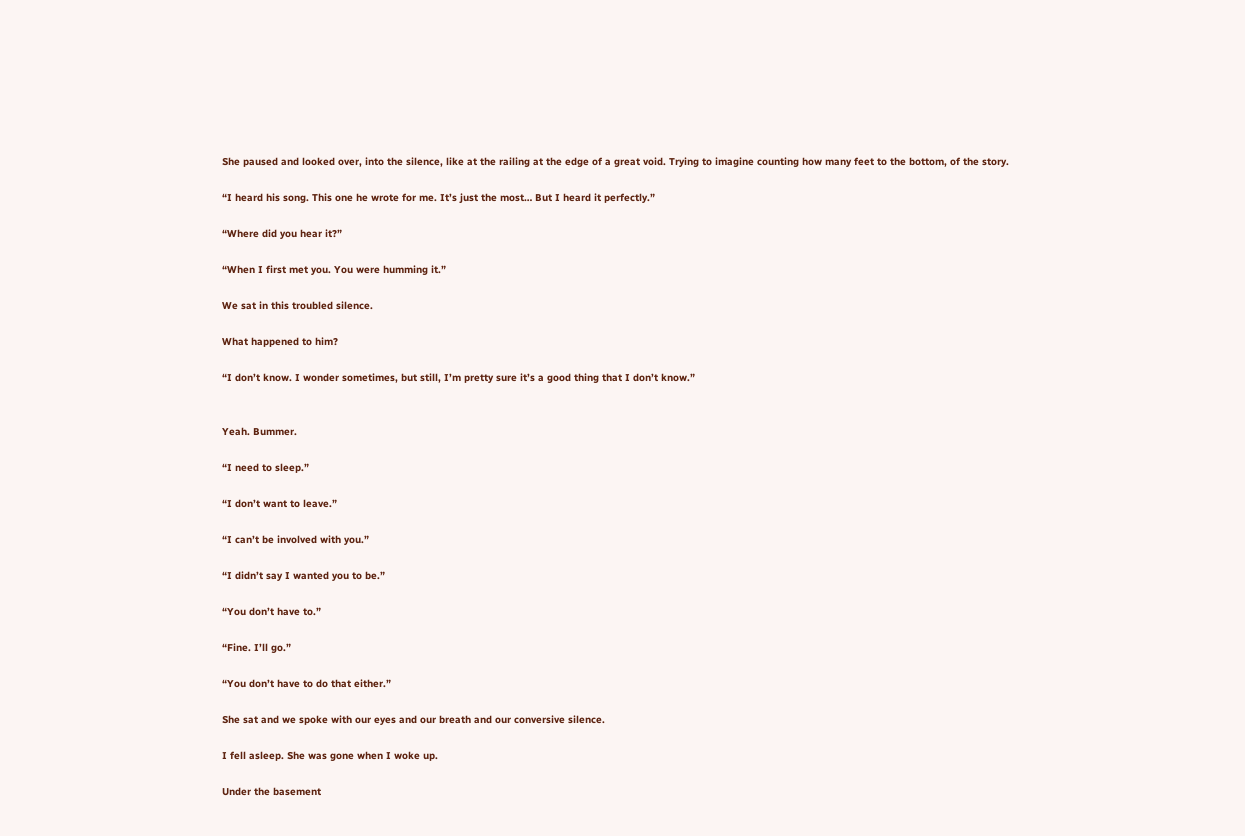She paused and looked over, into the silence, like at the railing at the edge of a great void. Trying to imagine counting how many feet to the bottom, of the story.

“I heard his song. This one he wrote for me. It’s just the most… But I heard it perfectly.”

“Where did you hear it?”

“When I first met you. You were humming it.”

We sat in this troubled silence.

What happened to him?

“I don’t know. I wonder sometimes, but still, I’m pretty sure it’s a good thing that I don’t know.”


Yeah. Bummer.

“I need to sleep.”

“I don’t want to leave.”

“I can’t be involved with you.”

“I didn’t say I wanted you to be.”

“You don’t have to.”

“Fine. I’ll go.”

“You don’t have to do that either.”

She sat and we spoke with our eyes and our breath and our conversive silence.

I fell asleep. She was gone when I woke up.

Under the basement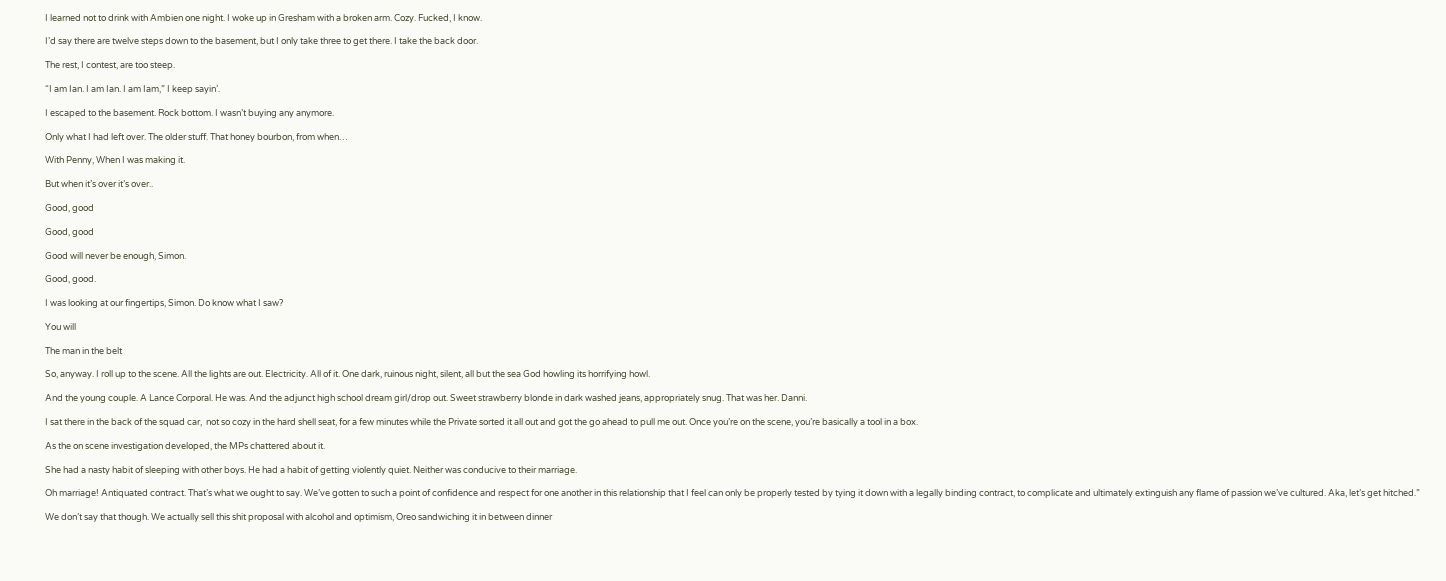I learned not to drink with Ambien one night. I woke up in Gresham with a broken arm. Cozy. Fucked, I know.

I’d say there are twelve steps down to the basement, but I only take three to get there. I take the back door.

The rest, I contest, are too steep.

“I am Ian. I am Ian. I am Iam,” I keep sayin’.

I escaped to the basement. Rock bottom. I wasn’t buying any anymore.

Only what I had left over. The older stuff. That honey bourbon, from when…

With Penny, When I was making it.

But when it’s over it’s over..

Good, good

Good, good

Good will never be enough, Simon.

Good, good.

I was looking at our fingertips, Simon. Do know what I saw?

You will

The man in the belt

So, anyway. I roll up to the scene. All the lights are out. Electricity. All of it. One dark, ruinous night, silent, all but the sea God howling its horrifying howl.

And the young couple. A Lance Corporal. He was. And the adjunct high school dream girl/drop out. Sweet strawberry blonde in dark washed jeans, appropriately snug. That was her. Danni.

I sat there in the back of the squad car,  not so cozy in the hard shell seat, for a few minutes while the Private sorted it all out and got the go ahead to pull me out. Once you’re on the scene, you’re basically a tool in a box.

As the on scene investigation developed, the MPs chattered about it.

She had a nasty habit of sleeping with other boys. He had a habit of getting violently quiet. Neither was conducive to their marriage.

Oh marriage! Antiquated contract. That’s what we ought to say. We’ve gotten to such a point of confidence and respect for one another in this relationship that I feel can only be properly tested by tying it down with a legally binding contract, to complicate and ultimately extinguish any flame of passion we’ve cultured. Aka, let’s get hitched.”

We don’t say that though. We actually sell this shit proposal with alcohol and optimism, Oreo sandwiching it in between dinner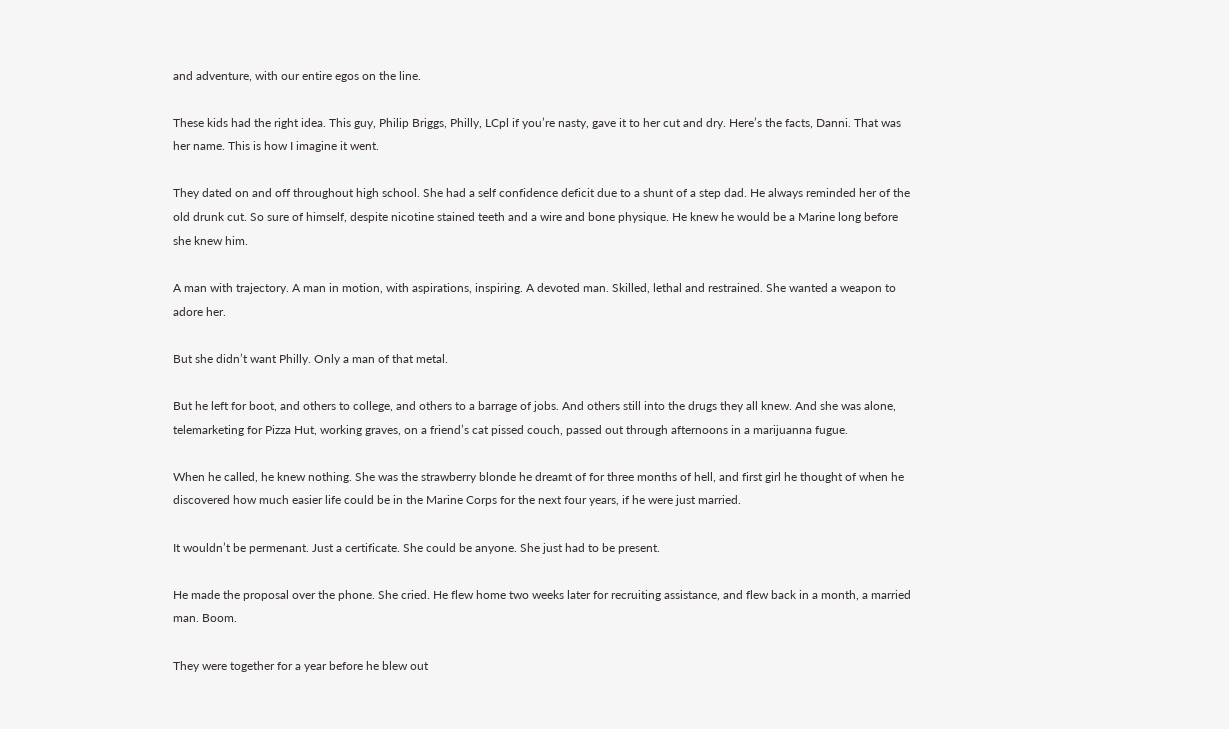and adventure, with our entire egos on the line.

These kids had the right idea. This guy, Philip Briggs, Philly, LCpl if you’re nasty, gave it to her cut and dry. Here’s the facts, Danni. That was her name. This is how I imagine it went.

They dated on and off throughout high school. She had a self confidence deficit due to a shunt of a step dad. He always reminded her of the old drunk cut. So sure of himself, despite nicotine stained teeth and a wire and bone physique. He knew he would be a Marine long before she knew him.

A man with trajectory. A man in motion, with aspirations, inspiring. A devoted man. Skilled, lethal and restrained. She wanted a weapon to adore her.

But she didn’t want Philly. Only a man of that metal.

But he left for boot, and others to college, and others to a barrage of jobs. And others still into the drugs they all knew. And she was alone, telemarketing for Pizza Hut, working graves, on a friend’s cat pissed couch, passed out through afternoons in a marijuanna fugue.

When he called, he knew nothing. She was the strawberry blonde he dreamt of for three months of hell, and first girl he thought of when he discovered how much easier life could be in the Marine Corps for the next four years, if he were just married.

It wouldn’t be permenant. Just a certificate. She could be anyone. She just had to be present.

He made the proposal over the phone. She cried. He flew home two weeks later for recruiting assistance, and flew back in a month, a married man. Boom.

They were together for a year before he blew out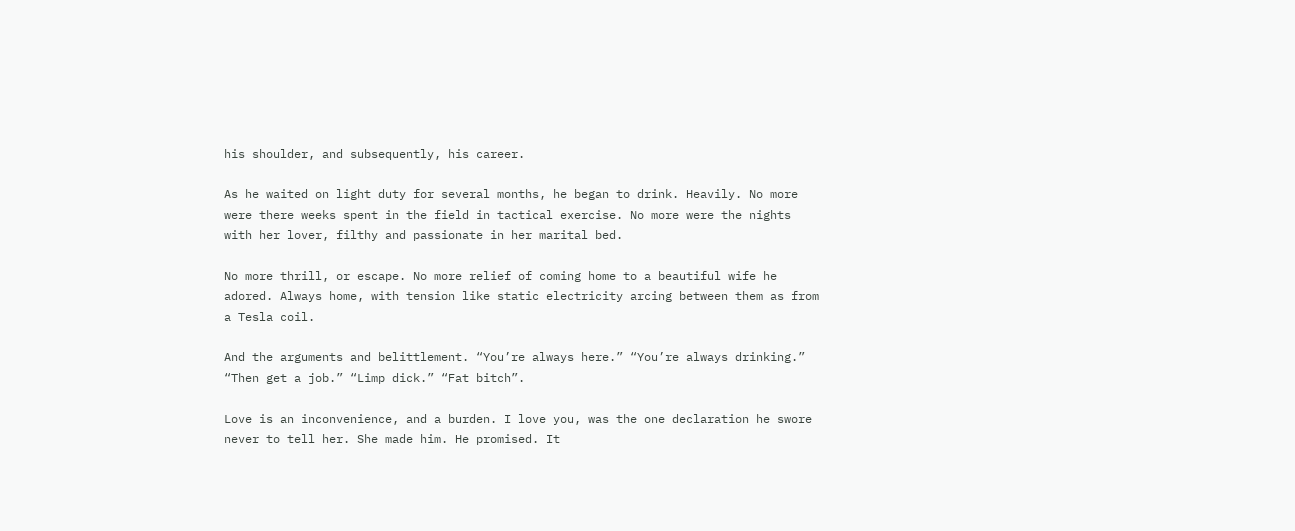his shoulder, and subsequently, his career.

As he waited on light duty for several months, he began to drink. Heavily. No more were there weeks spent in the field in tactical exercise. No more were the nights with her lover, filthy and passionate in her marital bed.

No more thrill, or escape. No more relief of coming home to a beautiful wife he adored. Always home, with tension like static electricity arcing between them as from a Tesla coil.

And the arguments and belittlement. “You’re always here.” “You’re always drinking.” “Then get a job.” “Limp dick.” “Fat bitch”.

Love is an inconvenience, and a burden. I love you, was the one declaration he swore never to tell her. She made him. He promised. It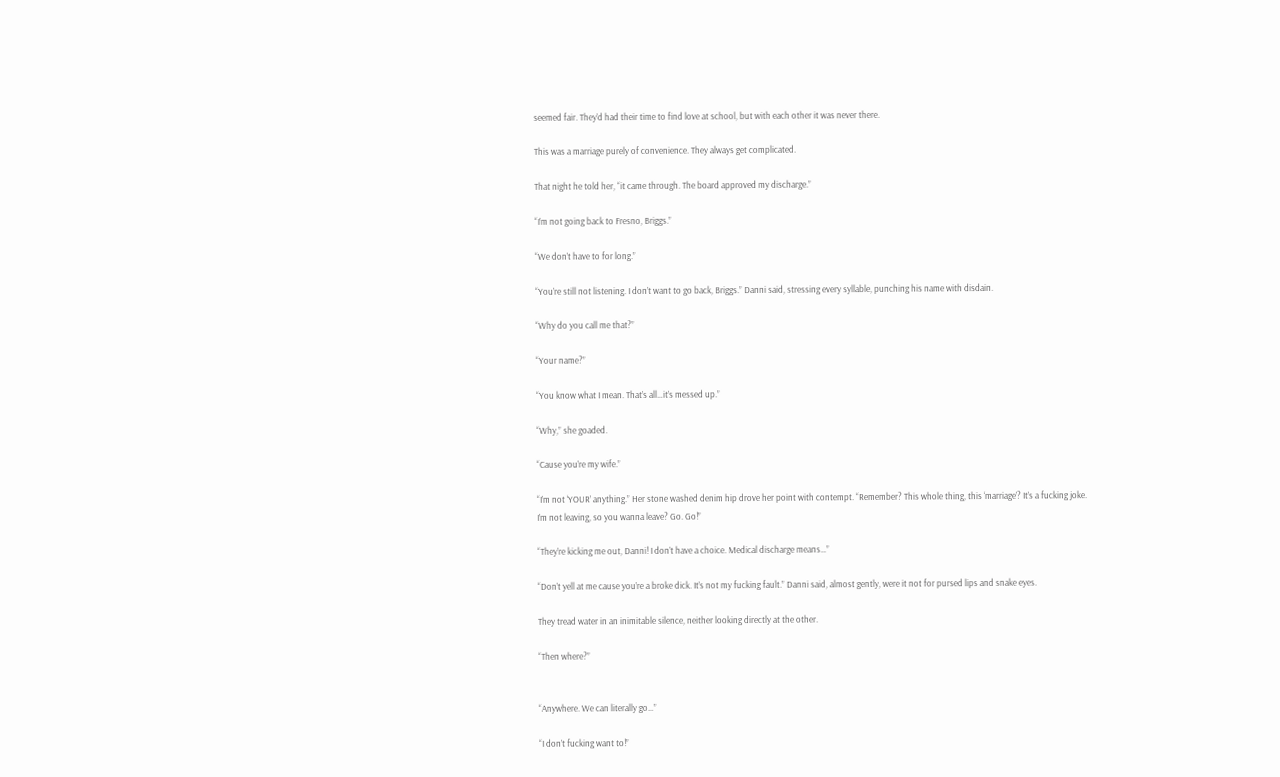seemed fair. They’d had their time to find love at school, but with each other it was never there.

This was a marriage purely of convenience. They always get complicated.

That night he told her, “it came through. The board approved my discharge.”

“I’m not going back to Fresno, Briggs.”

“We don’t have to for long.”

“You’re still not listening. I don’t want to go back, Briggs.” Danni said, stressing every syllable, punching his name with disdain.

“Why do you call me that?”

“Your name?”

“You know what I mean. That’s all…it’s messed up.”

“Why,” she goaded.

“Cause you’re my wife.”

“I’m not ‘YOUR’ anything.” Her stone washed denim hip drove her point with contempt. “Remember? This whole thing, this ‘marriage’? It’s a fucking joke. I’m not leaving, so you wanna leave? Go. Go!”

“They’re kicking me out, Danni! I don’t have a choice. Medical discharge means…”

“Don’t yell at me cause you’re a broke dick. It’s not my fucking fault.” Danni said, almost gently, were it not for pursed lips and snake eyes.

They tread water in an inimitable silence, neither looking directly at the other.

“Then where?”


“Anywhere. We can literally go…”

“I don’t fucking want to!”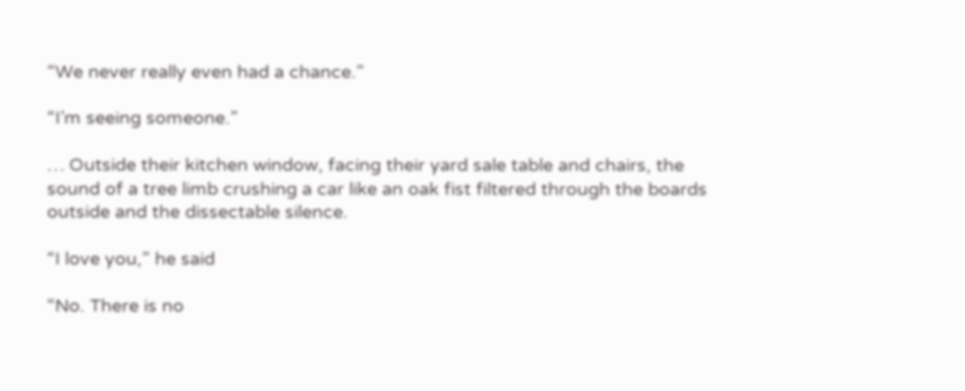“We never really even had a chance.”

“I’m seeing someone.”

… Outside their kitchen window, facing their yard sale table and chairs, the sound of a tree limb crushing a car like an oak fist filtered through the boards outside and the dissectable silence.

“I love you,” he said

“No. There is no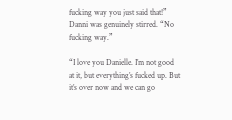fucking way you just said that!” Danni was genuinely stirred. “No fucking way.”

“I love you Danielle. I’m not good at it, but everything’s fucked up. But it’s over now and we can go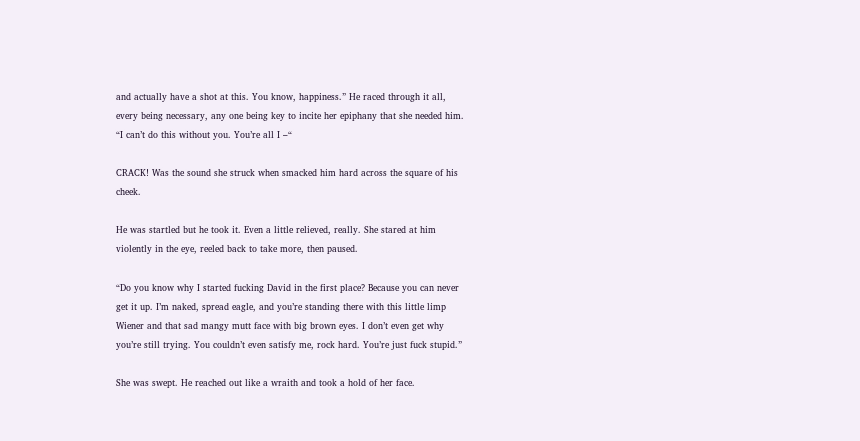and actually have a shot at this. You know, happiness.” He raced through it all, every being necessary, any one being key to incite her epiphany that she needed him. “I can’t do this without you. You’re all I –“

CRACK! Was the sound she struck when smacked him hard across the square of his cheek.

He was startled but he took it. Even a little relieved, really. She stared at him violently in the eye, reeled back to take more, then paused.

“Do you know why I started fucking David in the first place? Because you can never get it up. I’m naked, spread eagle, and you’re standing there with this little limp Wiener and that sad mangy mutt face with big brown eyes. I don’t even get why you’re still trying. You couldn’t even satisfy me, rock hard. You’re just fuck stupid.”

She was swept. He reached out like a wraith and took a hold of her face.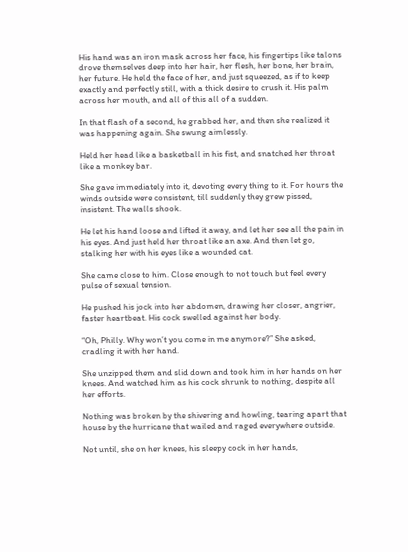His hand was an iron mask across her face, his fingertips like talons drove themselves deep into her hair, her flesh, her bone, her brain, her future. He held the face of her, and just squeezed, as if to keep exactly and perfectly still, with a thick desire to crush it. His palm across her mouth, and all of this all of a sudden.

In that flash of a second, he grabbed her, and then she realized it was happening again. She swung aimlessly.

Held her head like a basketball in his fist, and snatched her throat like a monkey bar.

She gave immediately into it, devoting every thing to it. For hours the winds outside were consistent, till suddenly they grew pissed, insistent. The walls shook.

He let his hand loose and lifted it away, and let her see all the pain in his eyes. And just held her throat like an axe. And then let go, stalking her with his eyes like a wounded cat.

She came close to him. Close enough to not touch but feel every pulse of sexual tension.

He pushed his jock into her abdomen, drawing her closer, angrier, faster heartbeat. His cock swelled against her body.

“Oh, Philly. Why won’t you come in me anymore?” She asked, cradling it with her hand.

She unzipped them and slid down and took him in her hands on her knees. And watched him as his cock shrunk to nothing, despite all her efforts.

Nothing was broken by the shivering and howling, tearing apart that house by the hurricane that wailed and raged everywhere outside.

Not until, she on her knees, his sleepy cock in her hands,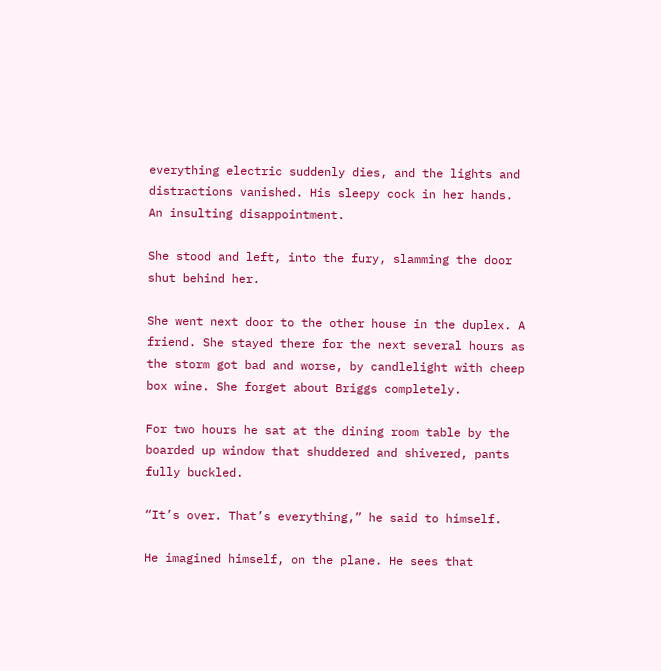everything electric suddenly dies, and the lights and distractions vanished. His sleepy cock in her hands. An insulting disappointment.

She stood and left, into the fury, slamming the door shut behind her.

She went next door to the other house in the duplex. A friend. She stayed there for the next several hours as the storm got bad and worse, by candlelight with cheep box wine. She forget about Briggs completely.

For two hours he sat at the dining room table by the boarded up window that shuddered and shivered, pants fully buckled.

“It’s over. That’s everything,” he said to himself.

He imagined himself, on the plane. He sees that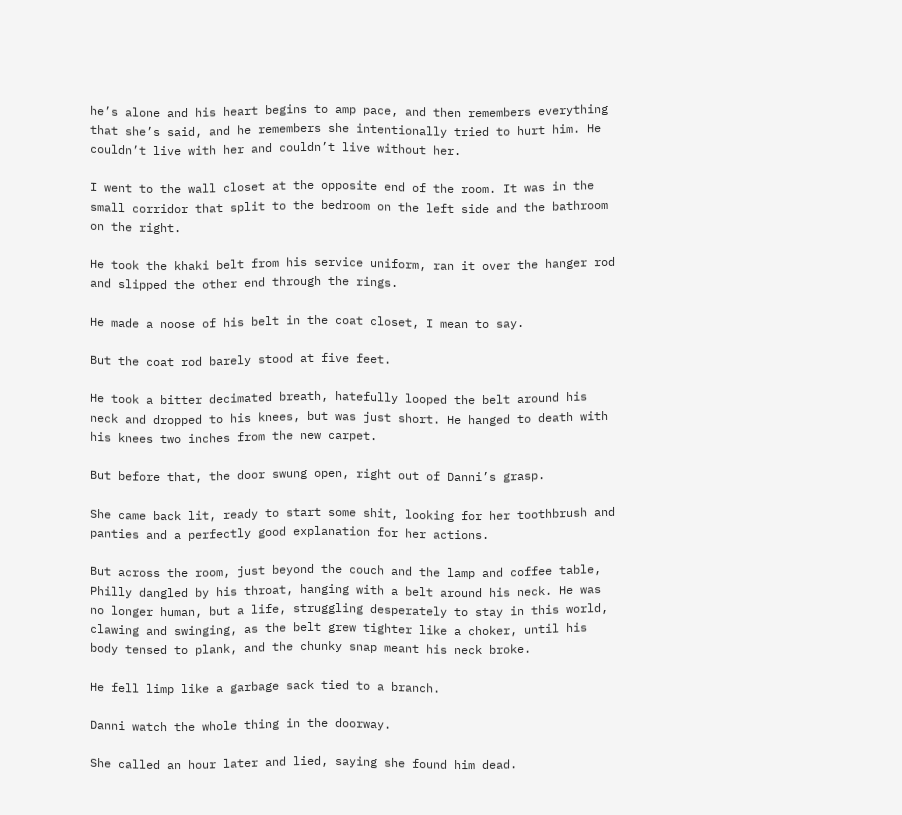he’s alone and his heart begins to amp pace, and then remembers everything that she’s said, and he remembers she intentionally tried to hurt him. He couldn’t live with her and couldn’t live without her.

I went to the wall closet at the opposite end of the room. It was in the small corridor that split to the bedroom on the left side and the bathroom on the right.

He took the khaki belt from his service uniform, ran it over the hanger rod and slipped the other end through the rings.

He made a noose of his belt in the coat closet, I mean to say.

But the coat rod barely stood at five feet.

He took a bitter decimated breath, hatefully looped the belt around his neck and dropped to his knees, but was just short. He hanged to death with his knees two inches from the new carpet.

But before that, the door swung open, right out of Danni’s grasp.

She came back lit, ready to start some shit, looking for her toothbrush and panties and a perfectly good explanation for her actions.

But across the room, just beyond the couch and the lamp and coffee table, Philly dangled by his throat, hanging with a belt around his neck. He was no longer human, but a life, struggling desperately to stay in this world, clawing and swinging, as the belt grew tighter like a choker, until his body tensed to plank, and the chunky snap meant his neck broke.

He fell limp like a garbage sack tied to a branch.

Danni watch the whole thing in the doorway.

She called an hour later and lied, saying she found him dead.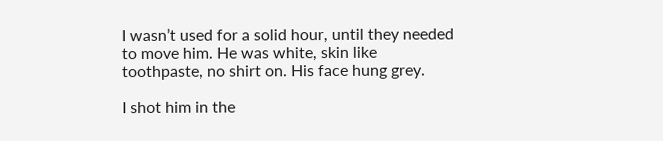I wasn’t used for a solid hour, until they needed to move him. He was white, skin like toothpaste, no shirt on. His face hung grey.

I shot him in the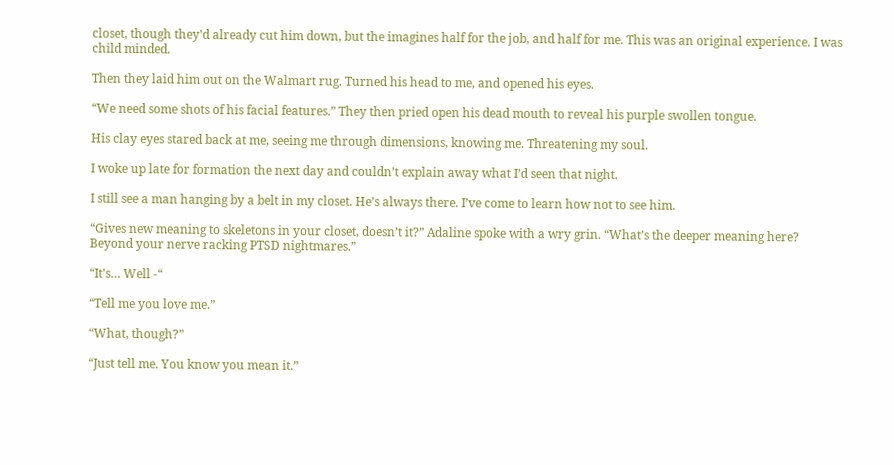closet, though they’d already cut him down, but the imagines half for the job, and half for me. This was an original experience. I was child minded.

Then they laid him out on the Walmart rug. Turned his head to me, and opened his eyes.

“We need some shots of his facial features.” They then pried open his dead mouth to reveal his purple swollen tongue.

His clay eyes stared back at me, seeing me through dimensions, knowing me. Threatening my soul.

I woke up late for formation the next day and couldn’t explain away what I’d seen that night.

I still see a man hanging by a belt in my closet. He’s always there. I’ve come to learn how not to see him.

“Gives new meaning to skeletons in your closet, doesn’t it?” Adaline spoke with a wry grin. “What’s the deeper meaning here? Beyond your nerve racking PTSD nightmares.”

“It’s… Well -“

“Tell me you love me.”

“What, though?”

“Just tell me. You know you mean it.”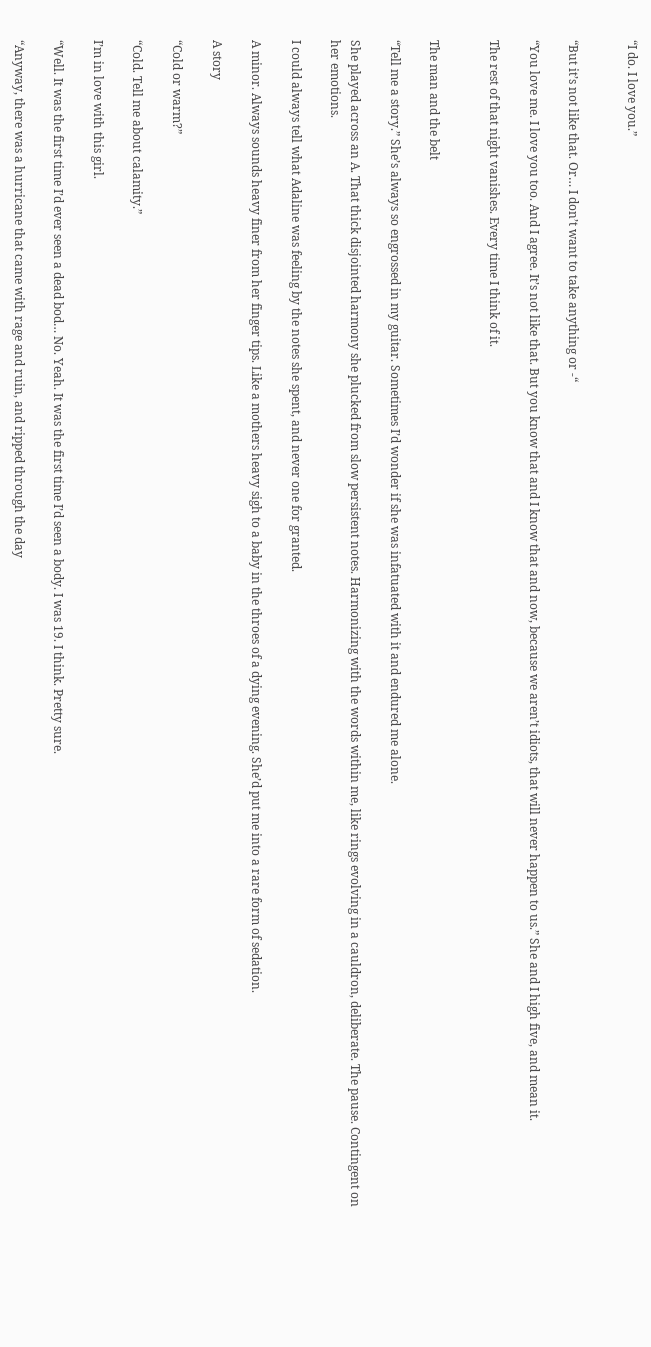“I do. I love you.”


“But it’s not like that. Or… I don’t want to take anything or -“

“You love me. I love you too. And I agree. It’s not like that. But you know that and I know that and now, because we aren’t idiots, that will never happen to us.” She and I high five, and mean it.

The rest of that night vanishes. Every time I think of it.


The man and the belt

“Tell me a story.” She’s always so engrossed in my guitar. Sometimes I’d wonder if she was infatuated with it and endured me alone.

She played across an A. That thick disjointed harmony she plucked from slow persistent notes. Harmonizing with the words within me, like rings evolving in a cauldron, deliberate. The pause. Contingent on her emotions.

I could always tell what Adaline was feeling by the notes she spent, and never one for granted.

A minor. Always sounds heavy finer from her finger tips. Like a mothers heavy sigh to a baby in the throes of a dying evening. She’d put me into a rare form of sedation.

A story

“Cold or warm?”

“Cold. Tell me about calamity.”

I’m in love with this girl.

“Well. It was the first time I’d ever seen a dead bod… No. Yeah. It was the first time I’d seen a body. I was 19. I think. Pretty sure.

“Anyway, there was a hurricane that came with rage and ruin, and ripped through the day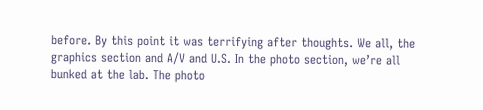before. By this point it was terrifying after thoughts. We all, the graphics section and A/V and U.S. In the photo section, we’re all bunked at the lab. The photo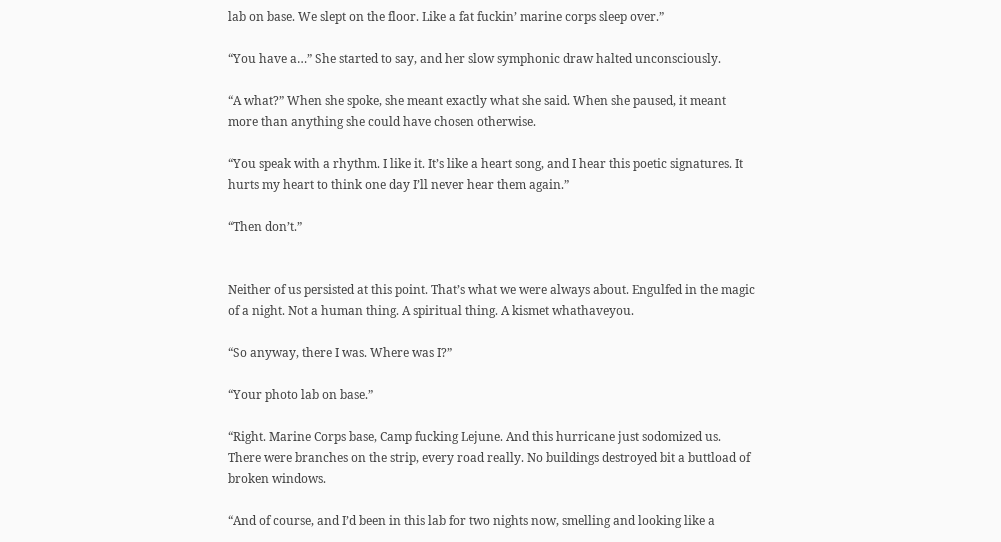lab on base. We slept on the floor. Like a fat fuckin’ marine corps sleep over.”

“You have a…” She started to say, and her slow symphonic draw halted unconsciously.

“A what?” When she spoke, she meant exactly what she said. When she paused, it meant more than anything she could have chosen otherwise.

“You speak with a rhythm. I like it. It’s like a heart song, and I hear this poetic signatures. It hurts my heart to think one day I’ll never hear them again.”

“Then don’t.”


Neither of us persisted at this point. That’s what we were always about. Engulfed in the magic of a night. Not a human thing. A spiritual thing. A kismet whathaveyou.

“So anyway, there I was. Where was I?”

“Your photo lab on base.”

“Right. Marine Corps base, Camp fucking Lejune. And this hurricane just sodomized us. There were branches on the strip, every road really. No buildings destroyed bit a buttload of broken windows.

“And of course, and I’d been in this lab for two nights now, smelling and looking like a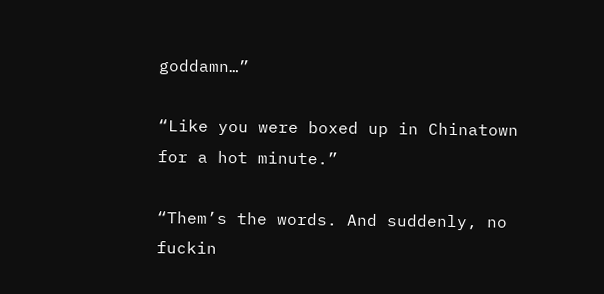goddamn…”

“Like you were boxed up in Chinatown for a hot minute.”

“Them’s the words. And suddenly, no fuckin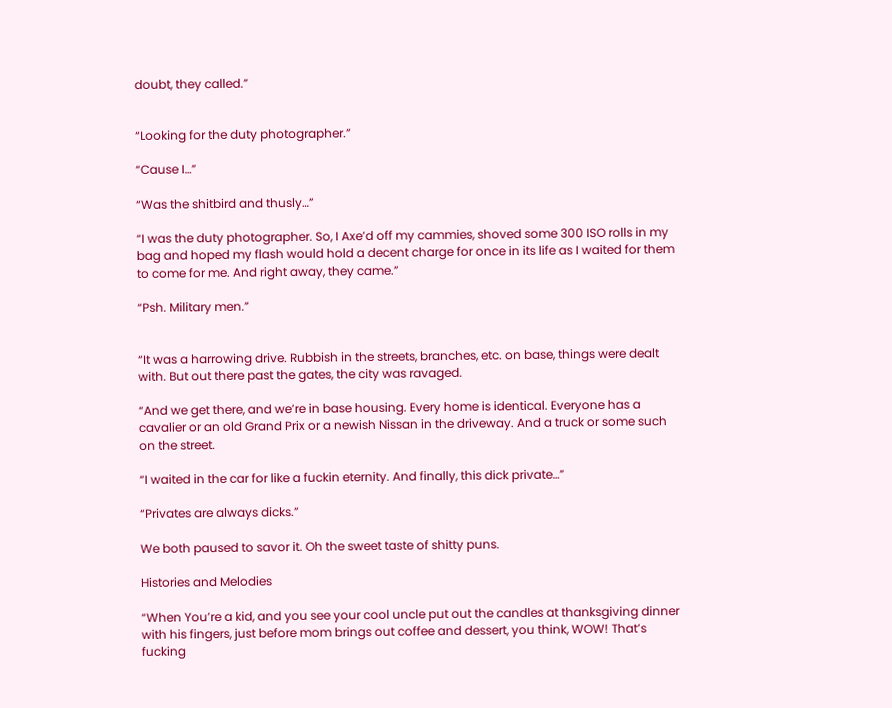doubt, they called.”


“Looking for the duty photographer.”

“Cause I…”

“Was the shitbird and thusly…”

“I was the duty photographer. So, I Axe’d off my cammies, shoved some 300 ISO rolls in my bag and hoped my flash would hold a decent charge for once in its life as I waited for them to come for me. And right away, they came.”

“Psh. Military men.”


“It was a harrowing drive. Rubbish in the streets, branches, etc. on base, things were dealt with. But out there past the gates, the city was ravaged.

“And we get there, and we’re in base housing. Every home is identical. Everyone has a cavalier or an old Grand Prix or a newish Nissan in the driveway. And a truck or some such on the street.

“I waited in the car for like a fuckin eternity. And finally, this dick private…”

“Privates are always dicks.”

We both paused to savor it. Oh the sweet taste of shitty puns.

Histories and Melodies

“When You’re a kid, and you see your cool uncle put out the candles at thanksgiving dinner with his fingers, just before mom brings out coffee and dessert, you think, WOW! That’s fucking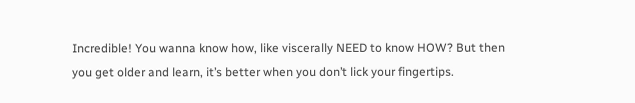Incredible! You wanna know how, like viscerally NEED to know HOW? But then you get older and learn, it’s better when you don’t lick your fingertips.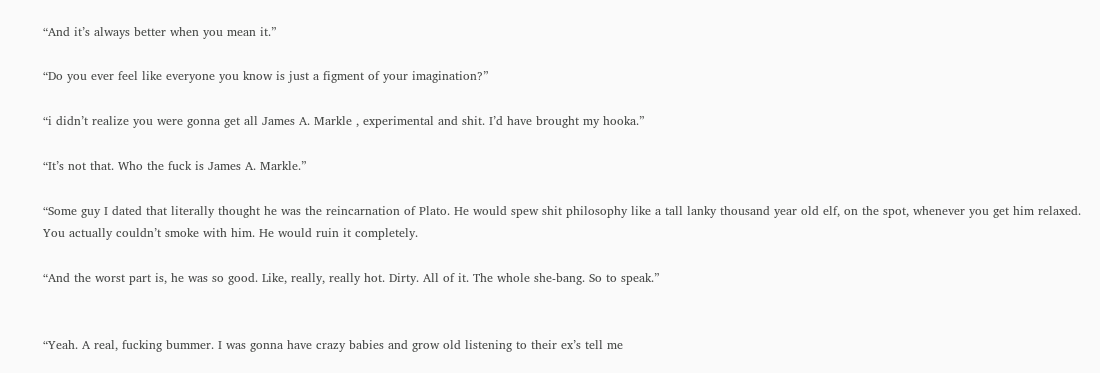“And it’s always better when you mean it.”

“Do you ever feel like everyone you know is just a figment of your imagination?”

“i didn’t realize you were gonna get all James A. Markle , experimental and shit. I’d have brought my hooka.”

“It’s not that. Who the fuck is James A. Markle.”

“Some guy I dated that literally thought he was the reincarnation of Plato. He would spew shit philosophy like a tall lanky thousand year old elf, on the spot, whenever you get him relaxed. You actually couldn’t smoke with him. He would ruin it completely.

“And the worst part is, he was so good. Like, really, really hot. Dirty. All of it. The whole she-bang. So to speak.”


“Yeah. A real, fucking bummer. I was gonna have crazy babies and grow old listening to their ex’s tell me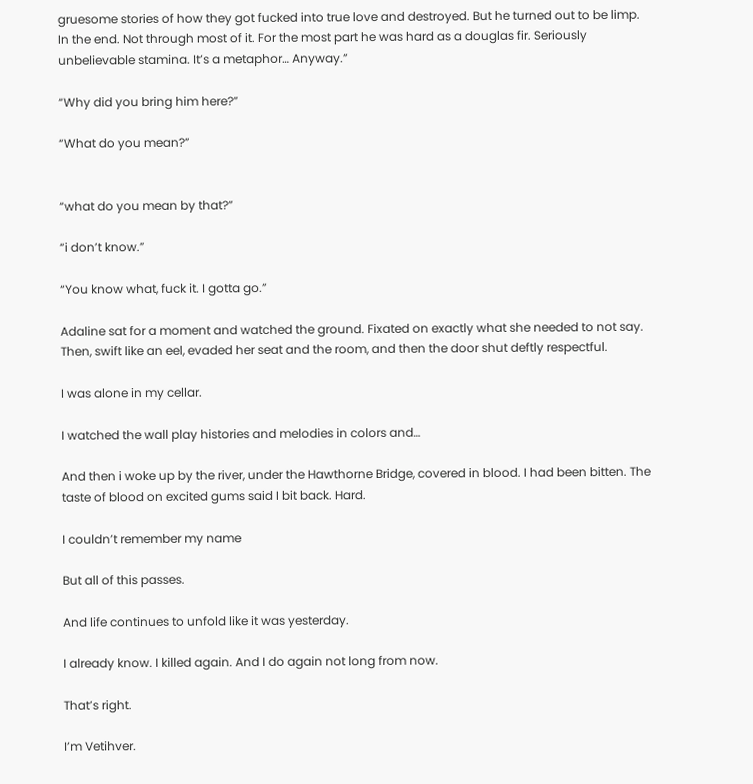gruesome stories of how they got fucked into true love and destroyed. But he turned out to be limp. In the end. Not through most of it. For the most part he was hard as a douglas fir. Seriously unbelievable stamina. It’s a metaphor… Anyway.”

“Why did you bring him here?”

“What do you mean?”


“what do you mean by that?”

“i don’t know.”

“You know what, fuck it. I gotta go.”

Adaline sat for a moment and watched the ground. Fixated on exactly what she needed to not say. Then, swift like an eel, evaded her seat and the room, and then the door shut deftly respectful.

I was alone in my cellar.

I watched the wall play histories and melodies in colors and…

And then i woke up by the river, under the Hawthorne Bridge, covered in blood. I had been bitten. The taste of blood on excited gums said I bit back. Hard.

I couldn’t remember my name

But all of this passes.

And life continues to unfold like it was yesterday.

I already know. I killed again. And I do again not long from now.

That’s right.

I’m Vetihver.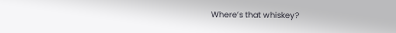Where’s that whiskey?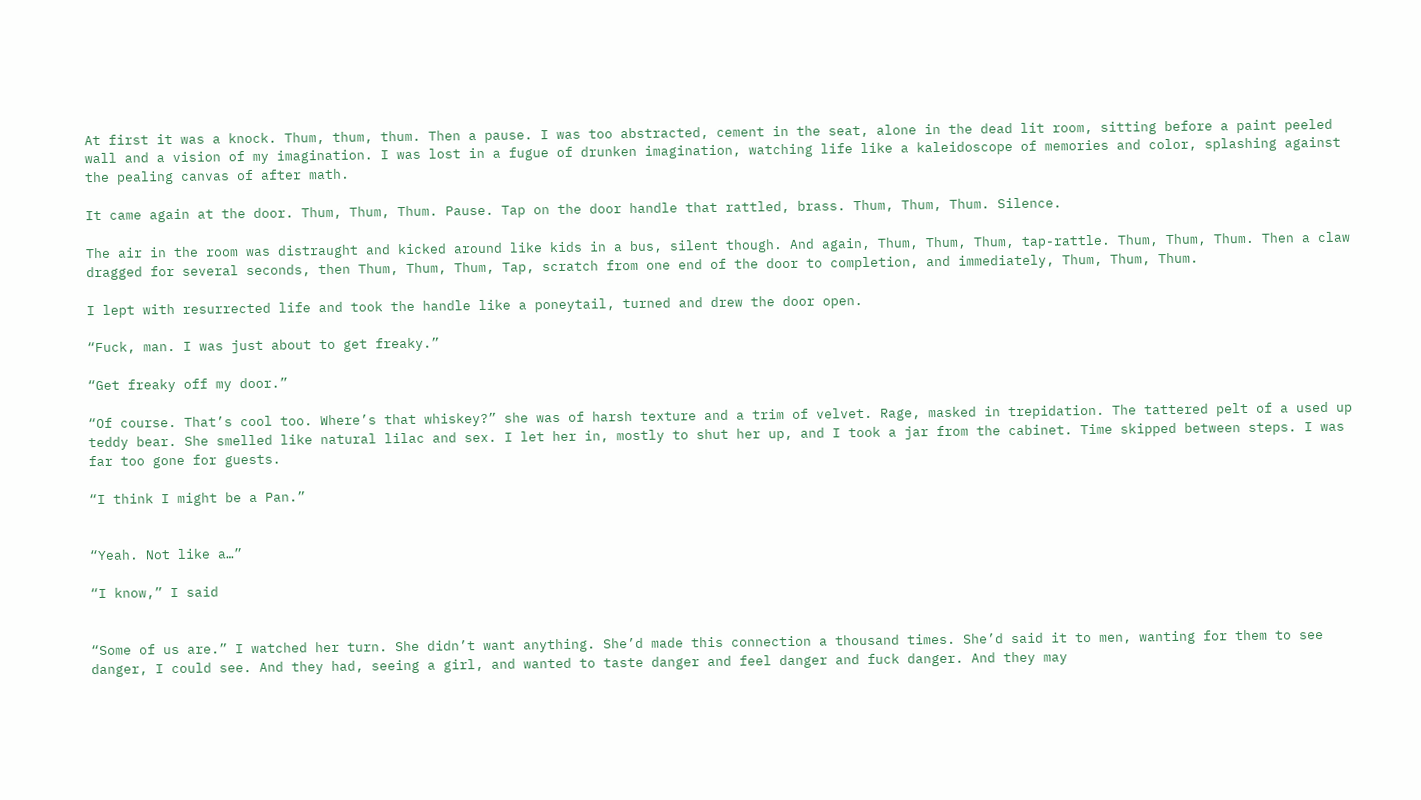At first it was a knock. Thum, thum, thum. Then a pause. I was too abstracted, cement in the seat, alone in the dead lit room, sitting before a paint peeled wall and a vision of my imagination. I was lost in a fugue of drunken imagination, watching life like a kaleidoscope of memories and color, splashing against the pealing canvas of after math.

It came again at the door. Thum, Thum, Thum. Pause. Tap on the door handle that rattled, brass. Thum, Thum, Thum. Silence.

The air in the room was distraught and kicked around like kids in a bus, silent though. And again, Thum, Thum, Thum, tap-rattle. Thum, Thum, Thum. Then a claw dragged for several seconds, then Thum, Thum, Thum, Tap, scratch from one end of the door to completion, and immediately, Thum, Thum, Thum.

I lept with resurrected life and took the handle like a poneytail, turned and drew the door open.

“Fuck, man. I was just about to get freaky.”

“Get freaky off my door.”

“Of course. That’s cool too. Where’s that whiskey?” she was of harsh texture and a trim of velvet. Rage, masked in trepidation. The tattered pelt of a used up teddy bear. She smelled like natural lilac and sex. I let her in, mostly to shut her up, and I took a jar from the cabinet. Time skipped between steps. I was far too gone for guests.

“I think I might be a Pan.”


“Yeah. Not like a…”

“I know,” I said


“Some of us are.” I watched her turn. She didn’t want anything. She’d made this connection a thousand times. She’d said it to men, wanting for them to see danger, I could see. And they had, seeing a girl, and wanted to taste danger and feel danger and fuck danger. And they may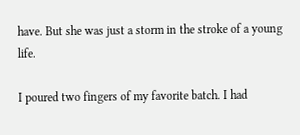have. But she was just a storm in the stroke of a young life.

I poured two fingers of my favorite batch. I had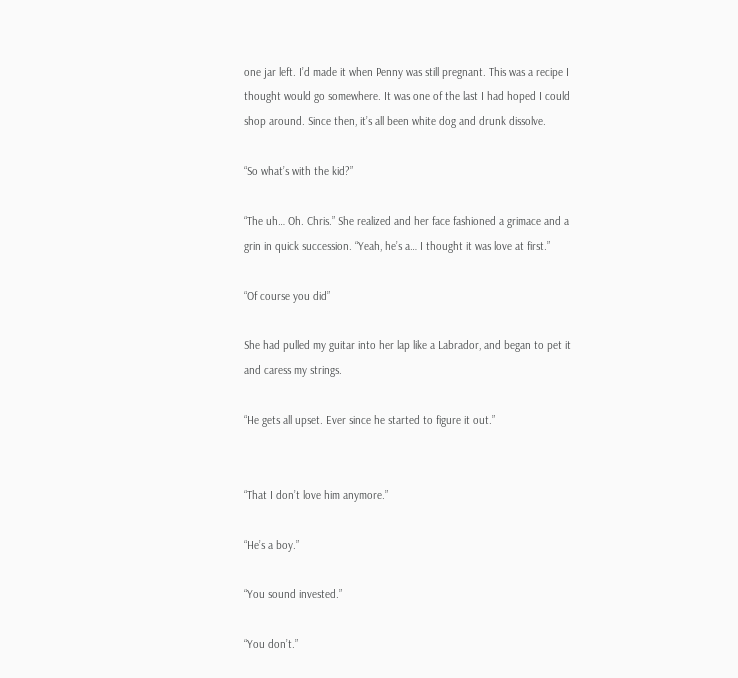one jar left. I’d made it when Penny was still pregnant. This was a recipe I thought would go somewhere. It was one of the last I had hoped I could shop around. Since then, it’s all been white dog and drunk dissolve.

“So what’s with the kid?”

“The uh… Oh. Chris.” She realized and her face fashioned a grimace and a grin in quick succession. “Yeah, he’s a… I thought it was love at first.”

“Of course you did”

She had pulled my guitar into her lap like a Labrador, and began to pet it and caress my strings.

“He gets all upset. Ever since he started to figure it out.”


“That I don’t love him anymore.”

“He’s a boy.”

“You sound invested.”

“You don’t.”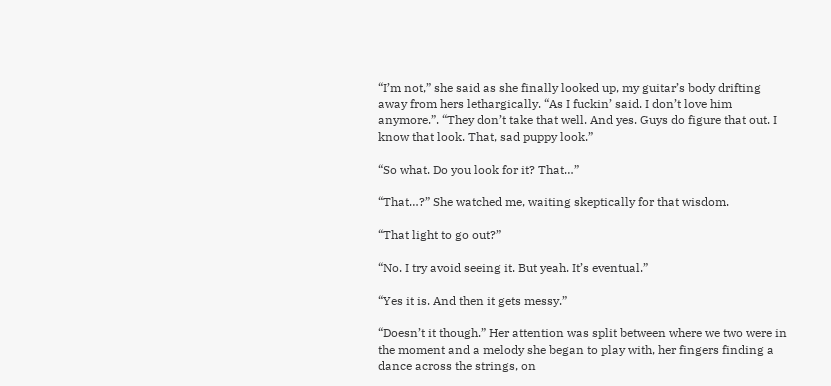“I’m not,” she said as she finally looked up, my guitar’s body drifting away from hers lethargically. “As I fuckin’ said. I don’t love him anymore.”. “They don’t take that well. And yes. Guys do figure that out. I know that look. That, sad puppy look.”

“So what. Do you look for it? That…”

“That…?” She watched me, waiting skeptically for that wisdom.

“That light to go out?”

“No. I try avoid seeing it. But yeah. It’s eventual.”

“Yes it is. And then it gets messy.”

“Doesn’t it though.” Her attention was split between where we two were in the moment and a melody she began to play with, her fingers finding a dance across the strings, on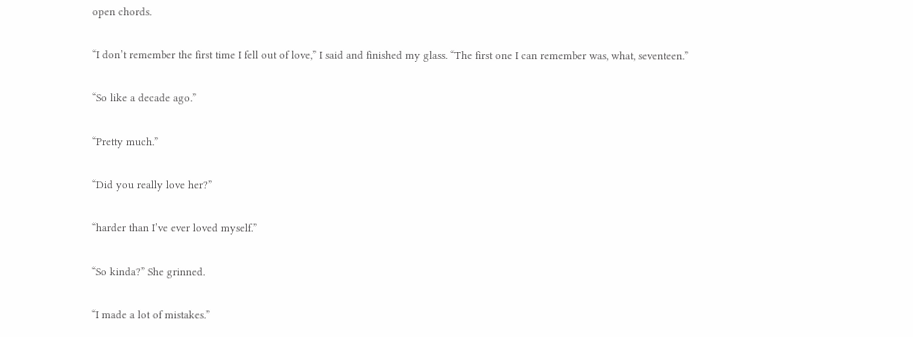open chords.

“I don’t remember the first time I fell out of love,” I said and finished my glass. “The first one I can remember was, what, seventeen.”

“So like a decade ago.”

“Pretty much.”

“Did you really love her?”

“harder than I’ve ever loved myself.”

“So kinda?” She grinned.

“I made a lot of mistakes.”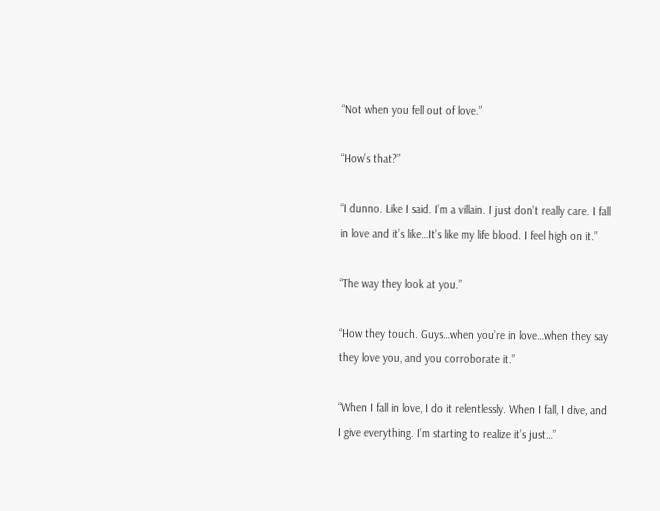“Not when you fell out of love.”

“How’s that?”

“I dunno. Like I said. I’m a villain. I just don’t really care. I fall in love and it’s like…It’s like my life blood. I feel high on it.”

“The way they look at you.”

“How they touch. Guys…when you’re in love…when they say they love you, and you corroborate it.”

“When I fall in love, I do it relentlessly. When I fall, I dive, and I give everything. I’m starting to realize it’s just…”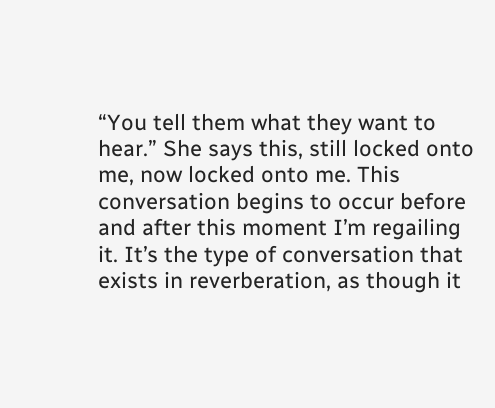“You tell them what they want to hear.” She says this, still locked onto me, now locked onto me. This conversation begins to occur before and after this moment I’m regailing it. It’s the type of conversation that exists in reverberation, as though it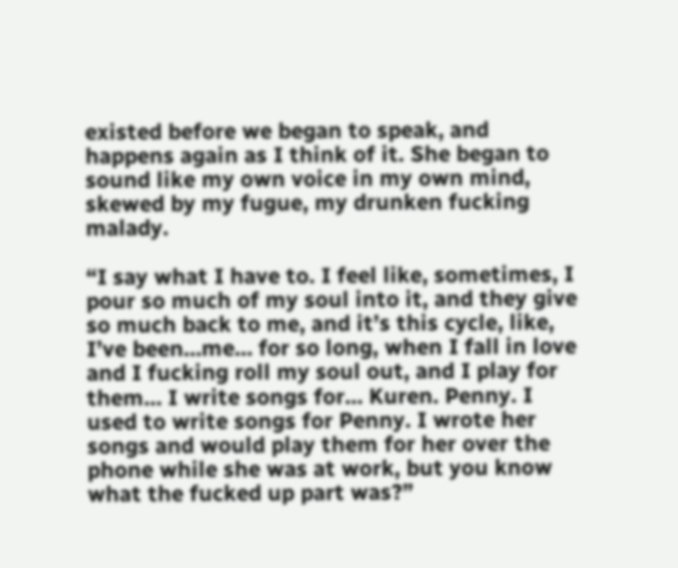existed before we began to speak, and happens again as I think of it. She began to sound like my own voice in my own mind, skewed by my fugue, my drunken fucking malady.

“I say what I have to. I feel like, sometimes, I pour so much of my soul into it, and they give so much back to me, and it’s this cycle, like, I’ve been…me… for so long, when I fall in love and I fucking roll my soul out, and I play for them… I write songs for… Kuren. Penny. I used to write songs for Penny. I wrote her songs and would play them for her over the phone while she was at work, but you know what the fucked up part was?”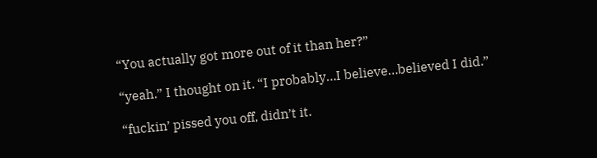“You actually got more out of it than her?”

“yeah.” I thought on it. “I probably…I believe…believed I did.”

“fuckin’ pissed you off, didn’t it.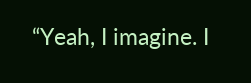“Yeah, I imagine. I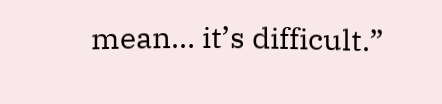mean… it’s difficult.”